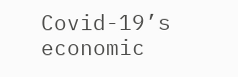Covid-19’s economic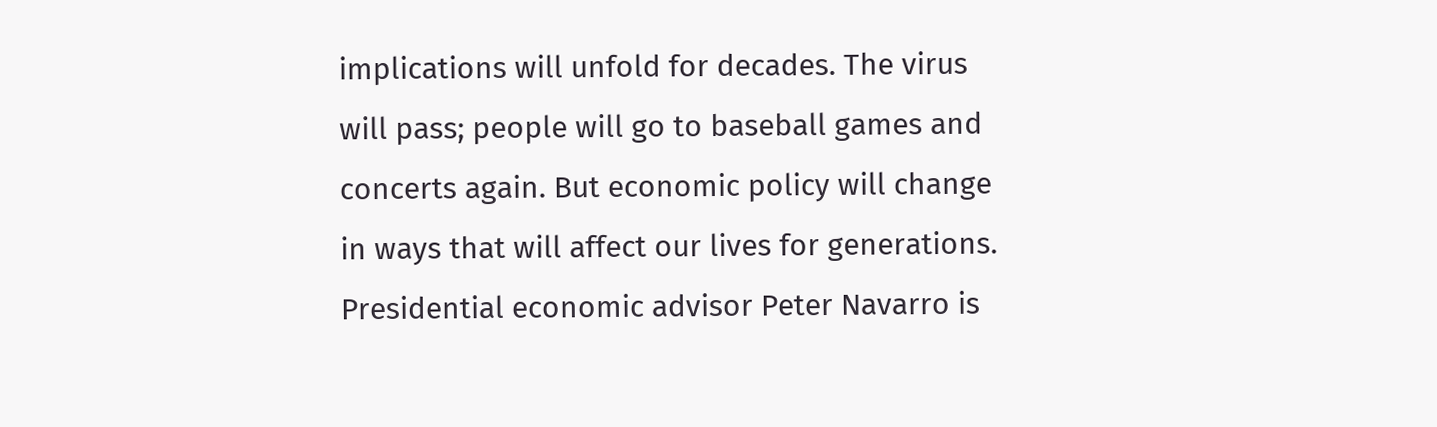implications will unfold for decades. The virus will pass; people will go to baseball games and concerts again. But economic policy will change in ways that will affect our lives for generations. Presidential economic advisor Peter Navarro is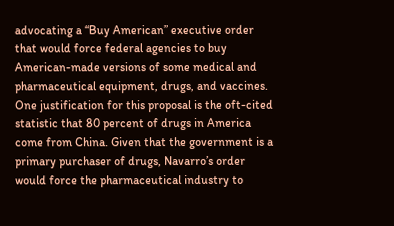advocating a “Buy American” executive order that would force federal agencies to buy American-made versions of some medical and pharmaceutical equipment, drugs, and vaccines. One justification for this proposal is the oft-cited statistic that 80 percent of drugs in America come from China. Given that the government is a primary purchaser of drugs, Navarro’s order would force the pharmaceutical industry to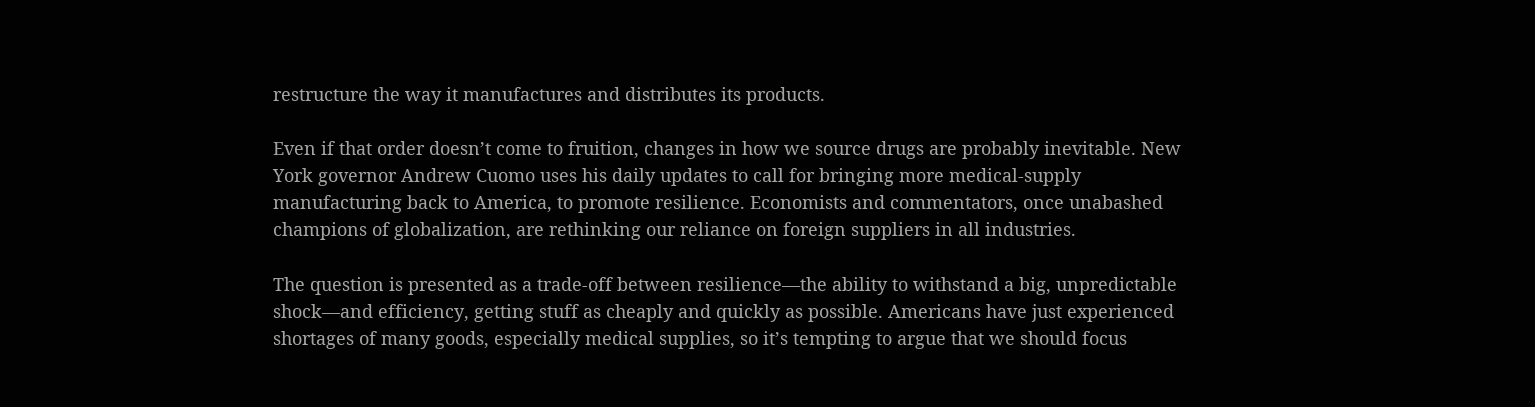restructure the way it manufactures and distributes its products.

Even if that order doesn’t come to fruition, changes in how we source drugs are probably inevitable. New York governor Andrew Cuomo uses his daily updates to call for bringing more medical-supply manufacturing back to America, to promote resilience. Economists and commentators, once unabashed champions of globalization, are rethinking our reliance on foreign suppliers in all industries.

The question is presented as a trade-off between resilience—the ability to withstand a big, unpredictable shock—and efficiency, getting stuff as cheaply and quickly as possible. Americans have just experienced shortages of many goods, especially medical supplies, so it’s tempting to argue that we should focus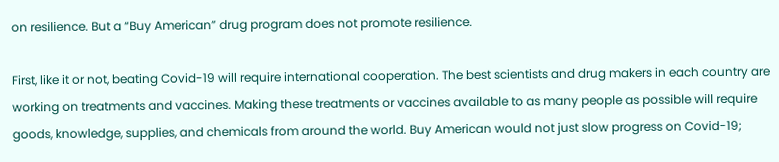on resilience. But a “Buy American” drug program does not promote resilience.

First, like it or not, beating Covid-19 will require international cooperation. The best scientists and drug makers in each country are working on treatments and vaccines. Making these treatments or vaccines available to as many people as possible will require goods, knowledge, supplies, and chemicals from around the world. Buy American would not just slow progress on Covid-19;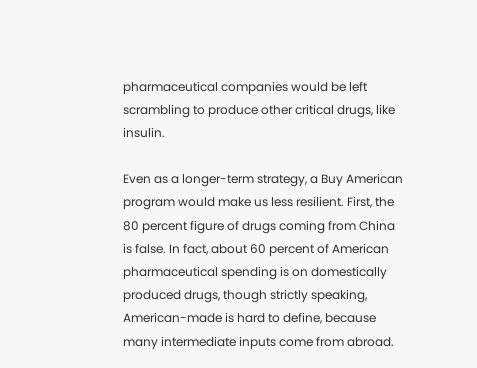pharmaceutical companies would be left scrambling to produce other critical drugs, like insulin.

Even as a longer-term strategy, a Buy American program would make us less resilient. First, the 80 percent figure of drugs coming from China is false. In fact, about 60 percent of American pharmaceutical spending is on domestically produced drugs, though strictly speaking, American-made is hard to define, because many intermediate inputs come from abroad.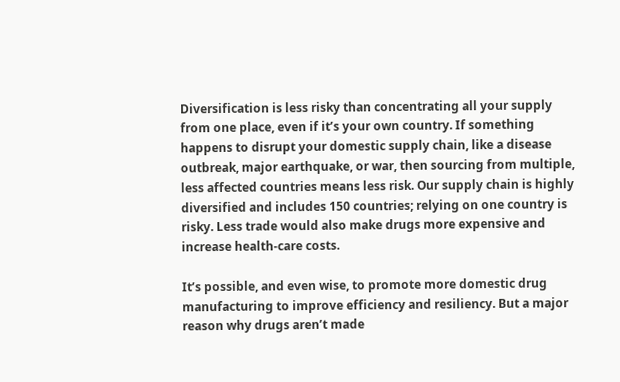Diversification is less risky than concentrating all your supply from one place, even if it’s your own country. If something happens to disrupt your domestic supply chain, like a disease outbreak, major earthquake, or war, then sourcing from multiple, less affected countries means less risk. Our supply chain is highly diversified and includes 150 countries; relying on one country is risky. Less trade would also make drugs more expensive and increase health-care costs.

It’s possible, and even wise, to promote more domestic drug manufacturing to improve efficiency and resiliency. But a major reason why drugs aren’t made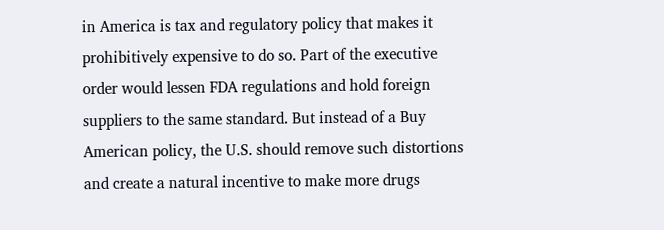in America is tax and regulatory policy that makes it prohibitively expensive to do so. Part of the executive order would lessen FDA regulations and hold foreign suppliers to the same standard. But instead of a Buy American policy, the U.S. should remove such distortions and create a natural incentive to make more drugs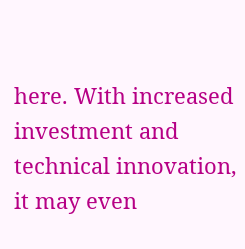here. With increased investment and technical innovation, it may even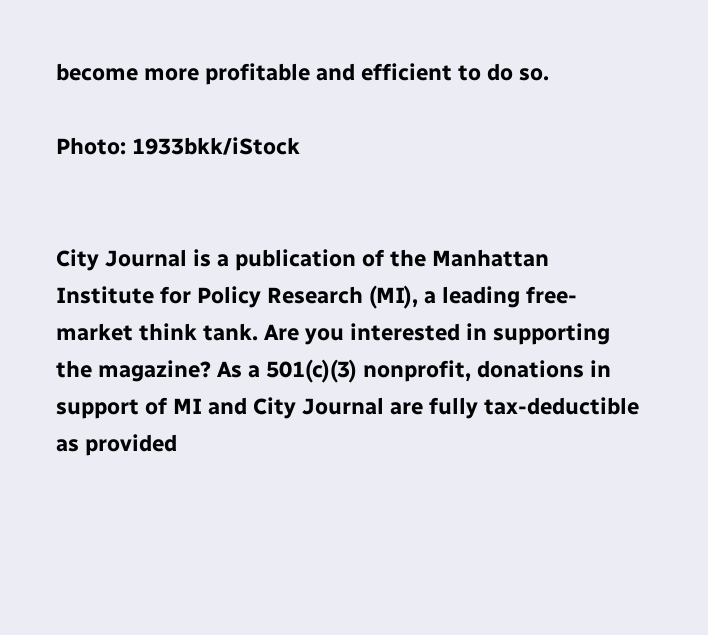become more profitable and efficient to do so.

Photo: 1933bkk/iStock


City Journal is a publication of the Manhattan Institute for Policy Research (MI), a leading free-market think tank. Are you interested in supporting the magazine? As a 501(c)(3) nonprofit, donations in support of MI and City Journal are fully tax-deductible as provided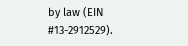by law (EIN #13-2912529).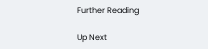Further Reading

Up Next